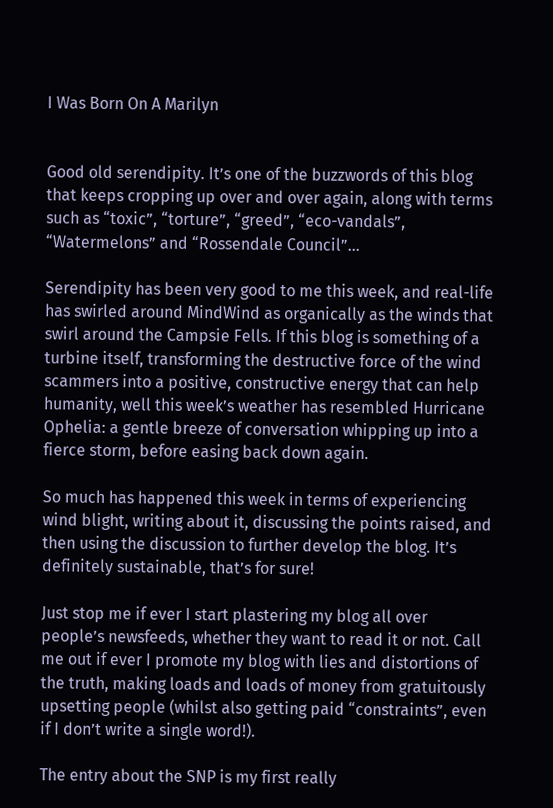I Was Born On A Marilyn


Good old serendipity. It’s one of the buzzwords of this blog that keeps cropping up over and over again, along with terms such as “toxic”, “torture”, “greed”, “eco-vandals”, “Watermelons” and “Rossendale Council”…

Serendipity has been very good to me this week, and real-life has swirled around MindWind as organically as the winds that swirl around the Campsie Fells. If this blog is something of a turbine itself, transforming the destructive force of the wind scammers into a positive, constructive energy that can help humanity, well this week’s weather has resembled Hurricane Ophelia: a gentle breeze of conversation whipping up into a fierce storm, before easing back down again.

So much has happened this week in terms of experiencing wind blight, writing about it, discussing the points raised, and then using the discussion to further develop the blog. It’s definitely sustainable, that’s for sure!

Just stop me if ever I start plastering my blog all over people’s newsfeeds, whether they want to read it or not. Call me out if ever I promote my blog with lies and distortions of the truth, making loads and loads of money from gratuitously upsetting people (whilst also getting paid “constraints”, even if I don’t write a single word!).

The entry about the SNP is my first really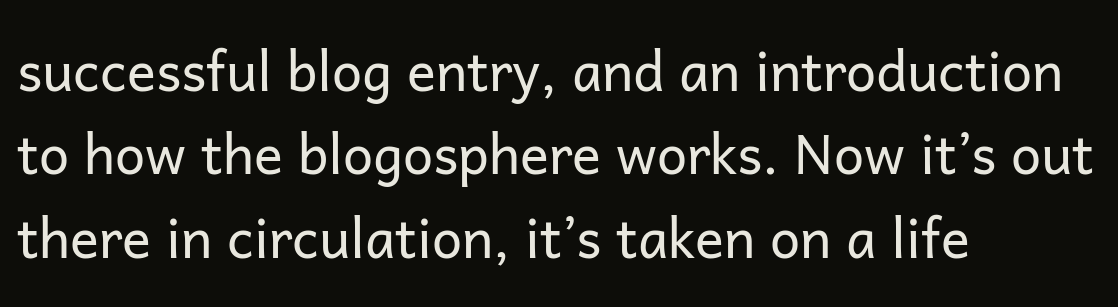successful blog entry, and an introduction to how the blogosphere works. Now it’s out there in circulation, it’s taken on a life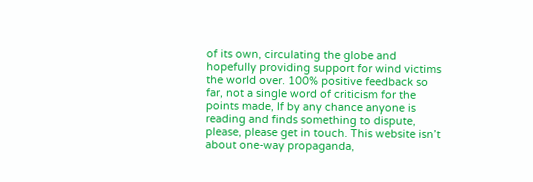of its own, circulating the globe and hopefully providing support for wind victims the world over. 100% positive feedback so far, not a single word of criticism for the points made, If by any chance anyone is reading and finds something to dispute, please, please get in touch. This website isn’t about one-way propaganda,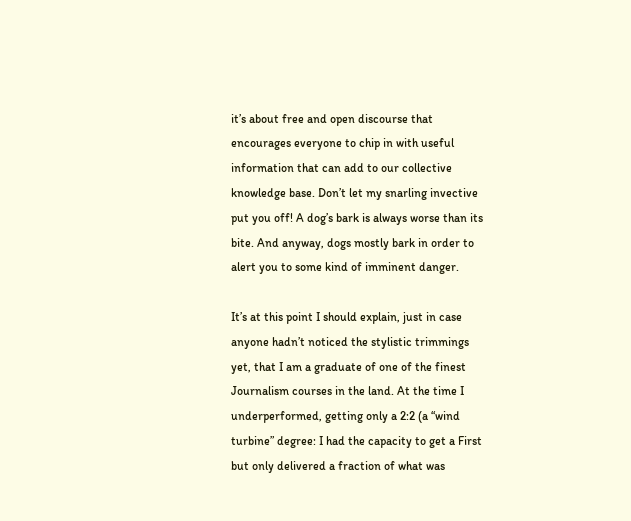it’s about free and open discourse that encourages everyone to chip in with useful information that can add to our collective knowledge base. Don’t let my snarling invective put you off! A dog’s bark is always worse than its bite. And anyway, dogs mostly bark in order to alert you to some kind of imminent danger.

It’s at this point I should explain, just in case anyone hadn’t noticed the stylistic trimmings yet, that I am a graduate of one of the finest Journalism courses in the land. At the time I underperformed, getting only a 2:2 (a “wind turbine” degree: I had the capacity to get a First but only delivered a fraction of what was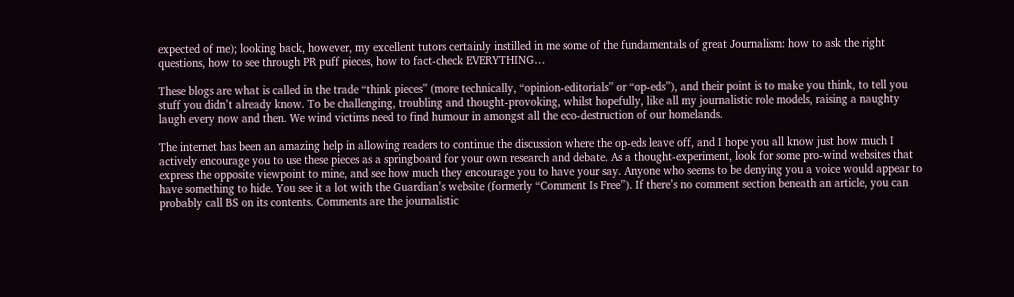expected of me); looking back, however, my excellent tutors certainly instilled in me some of the fundamentals of great Journalism: how to ask the right questions, how to see through PR puff pieces, how to fact-check EVERYTHING…

These blogs are what is called in the trade “think pieces” (more technically, “opinion-editorials” or “op-eds”), and their point is to make you think, to tell you stuff you didn’t already know. To be challenging, troubling and thought-provoking, whilst hopefully, like all my journalistic role models, raising a naughty laugh every now and then. We wind victims need to find humour in amongst all the eco-destruction of our homelands.

The internet has been an amazing help in allowing readers to continue the discussion where the op-eds leave off, and I hope you all know just how much I actively encourage you to use these pieces as a springboard for your own research and debate. As a thought-experiment, look for some pro-wind websites that express the opposite viewpoint to mine, and see how much they encourage you to have your say. Anyone who seems to be denying you a voice would appear to have something to hide. You see it a lot with the Guardian’s website (formerly “Comment Is Free”). If there’s no comment section beneath an article, you can probably call BS on its contents. Comments are the journalistic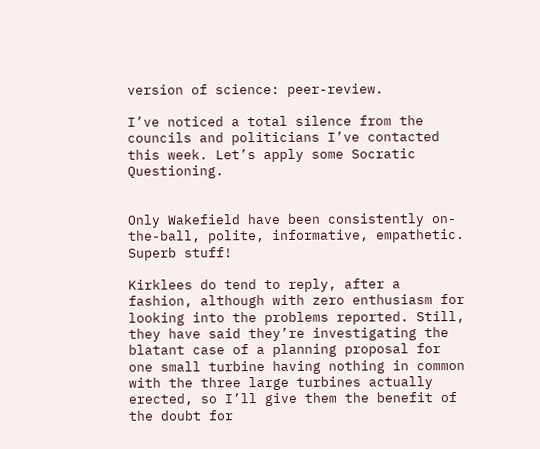version of science: peer-review.

I’ve noticed a total silence from the councils and politicians I’ve contacted this week. Let’s apply some Socratic Questioning.


Only Wakefield have been consistently on-the-ball, polite, informative, empathetic. Superb stuff!

Kirklees do tend to reply, after a fashion, although with zero enthusiasm for looking into the problems reported. Still, they have said they’re investigating the blatant case of a planning proposal for one small turbine having nothing in common with the three large turbines actually erected, so I’ll give them the benefit of the doubt for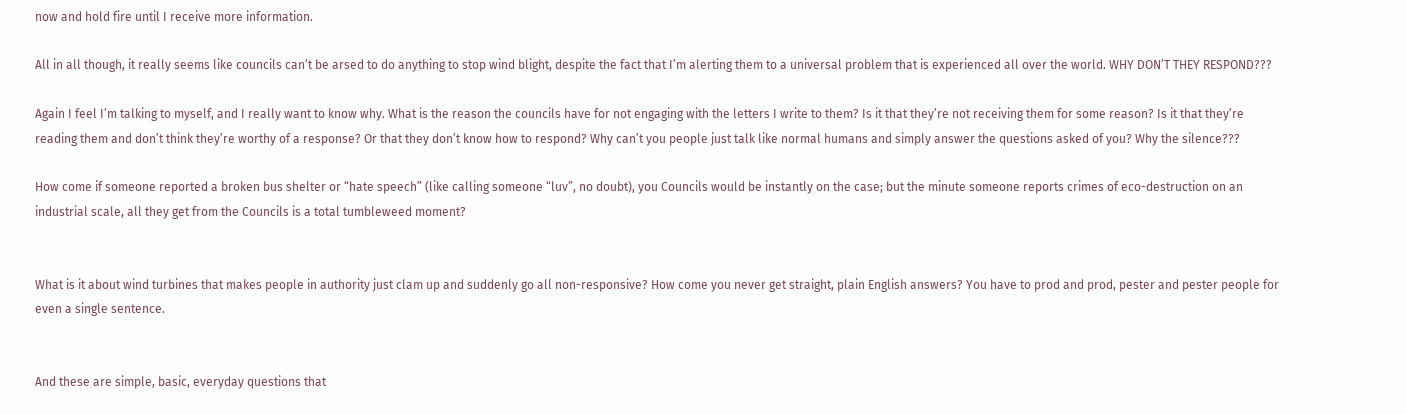now and hold fire until I receive more information.

All in all though, it really seems like councils can’t be arsed to do anything to stop wind blight, despite the fact that I’m alerting them to a universal problem that is experienced all over the world. WHY DON’T THEY RESPOND???

Again I feel I’m talking to myself, and I really want to know why. What is the reason the councils have for not engaging with the letters I write to them? Is it that they’re not receiving them for some reason? Is it that they’re reading them and don’t think they’re worthy of a response? Or that they don’t know how to respond? Why can’t you people just talk like normal humans and simply answer the questions asked of you? Why the silence???

How come if someone reported a broken bus shelter or “hate speech” (like calling someone “luv”, no doubt), you Councils would be instantly on the case; but the minute someone reports crimes of eco-destruction on an industrial scale, all they get from the Councils is a total tumbleweed moment?


What is it about wind turbines that makes people in authority just clam up and suddenly go all non-responsive? How come you never get straight, plain English answers? You have to prod and prod, pester and pester people for even a single sentence.


And these are simple, basic, everyday questions that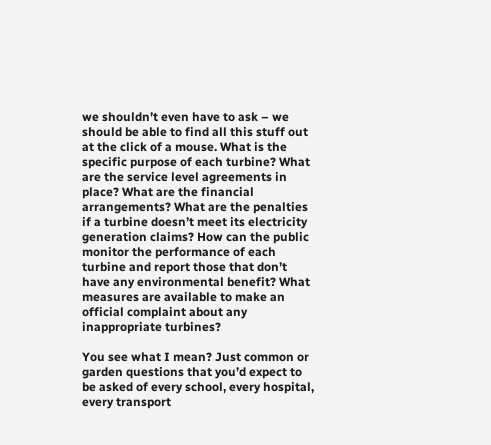we shouldn’t even have to ask – we should be able to find all this stuff out at the click of a mouse. What is the specific purpose of each turbine? What are the service level agreements in place? What are the financial arrangements? What are the penalties if a turbine doesn’t meet its electricity generation claims? How can the public monitor the performance of each turbine and report those that don’t have any environmental benefit? What measures are available to make an official complaint about any inappropriate turbines?

You see what I mean? Just common or garden questions that you’d expect to be asked of every school, every hospital, every transport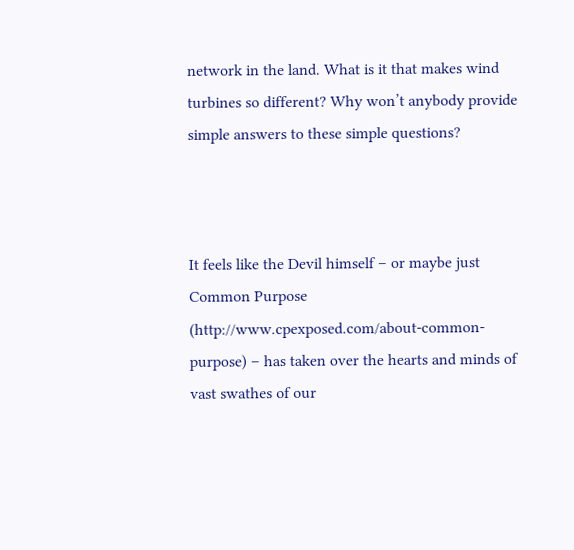network in the land. What is it that makes wind turbines so different? Why won’t anybody provide simple answers to these simple questions?



It feels like the Devil himself – or maybe just Common Purpose (http://www.cpexposed.com/about-common-purpose) – has taken over the hearts and minds of vast swathes of our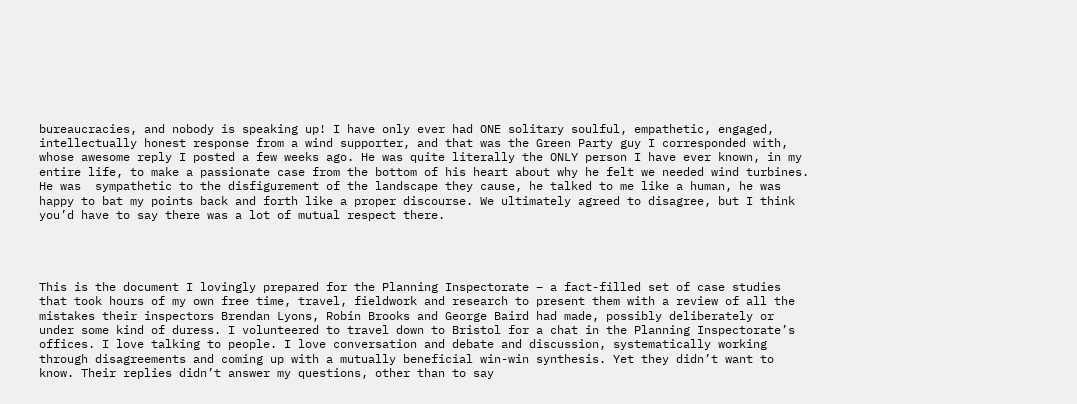bureaucracies, and nobody is speaking up! I have only ever had ONE solitary soulful, empathetic, engaged, intellectually honest response from a wind supporter, and that was the Green Party guy I corresponded with, whose awesome reply I posted a few weeks ago. He was quite literally the ONLY person I have ever known, in my entire life, to make a passionate case from the bottom of his heart about why he felt we needed wind turbines. He was  sympathetic to the disfigurement of the landscape they cause, he talked to me like a human, he was happy to bat my points back and forth like a proper discourse. We ultimately agreed to disagree, but I think you’d have to say there was a lot of mutual respect there.




This is the document I lovingly prepared for the Planning Inspectorate – a fact-filled set of case studies that took hours of my own free time, travel, fieldwork and research to present them with a review of all the mistakes their inspectors Brendan Lyons, Robin Brooks and George Baird had made, possibly deliberately or under some kind of duress. I volunteered to travel down to Bristol for a chat in the Planning Inspectorate’s offices. I love talking to people. I love conversation and debate and discussion, systematically working through disagreements and coming up with a mutually beneficial win-win synthesis. Yet they didn’t want to know. Their replies didn’t answer my questions, other than to say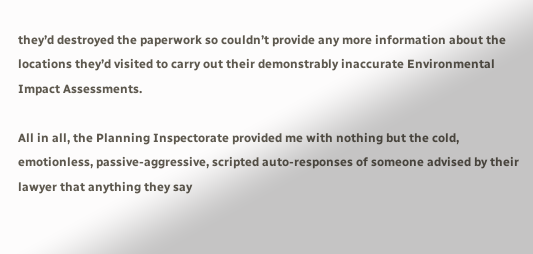they’d destroyed the paperwork so couldn’t provide any more information about the locations they’d visited to carry out their demonstrably inaccurate Environmental Impact Assessments.

All in all, the Planning Inspectorate provided me with nothing but the cold, emotionless, passive-aggressive, scripted auto-responses of someone advised by their lawyer that anything they say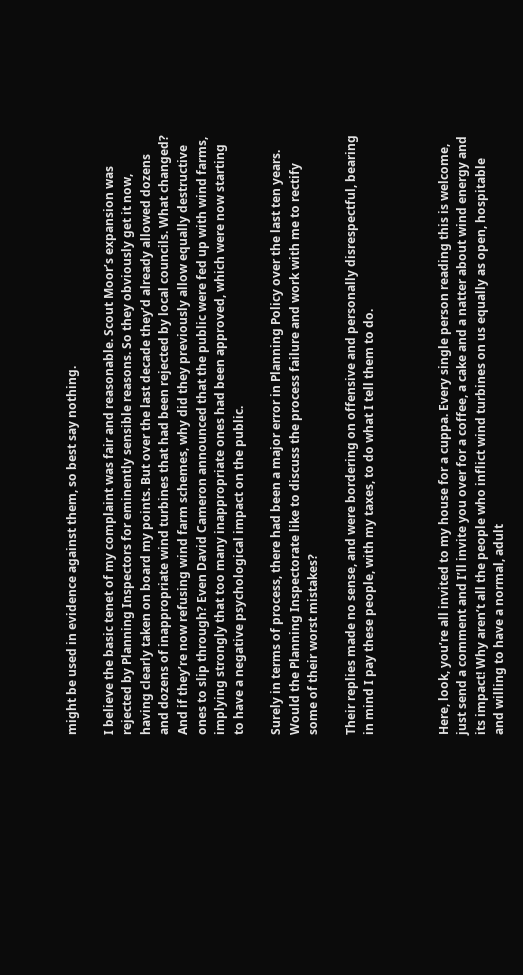might be used in evidence against them, so best say nothing.

I believe the basic tenet of my complaint was fair and reasonable. Scout Moor’s expansion was rejected by Planning Inspectors for eminently sensible reasons. So they obviously get it now, having clearly taken on board my points. But over the last decade they’d already allowed dozens and dozens of inappropriate wind turbines that had been rejected by local councils. What changed? And if they’re now refusing wind farm schemes, why did they previously allow equally destructive ones to slip through? Even David Cameron announced that the public were fed up with wind farms, implying strongly that too many inappropriate ones had been approved, which were now starting to have a negative psychological impact on the public.

Surely in terms of process, there had been a major error in Planning Policy over the last ten years. Would the Planning Inspectorate like to discuss the process failure and work with me to rectify some of their worst mistakes?

Their replies made no sense, and were bordering on offensive and personally disrespectful, bearing in mind I pay these people, with my taxes, to do what I tell them to do.



Here, look, you’re all invited to my house for a cuppa. Every single person reading this is welcome, just send a comment and I’ll invite you over for a coffee, a cake and a natter about wind energy and its impact! Why aren’t all the people who inflict wind turbines on us equally as open, hospitable and willing to have a normal, adult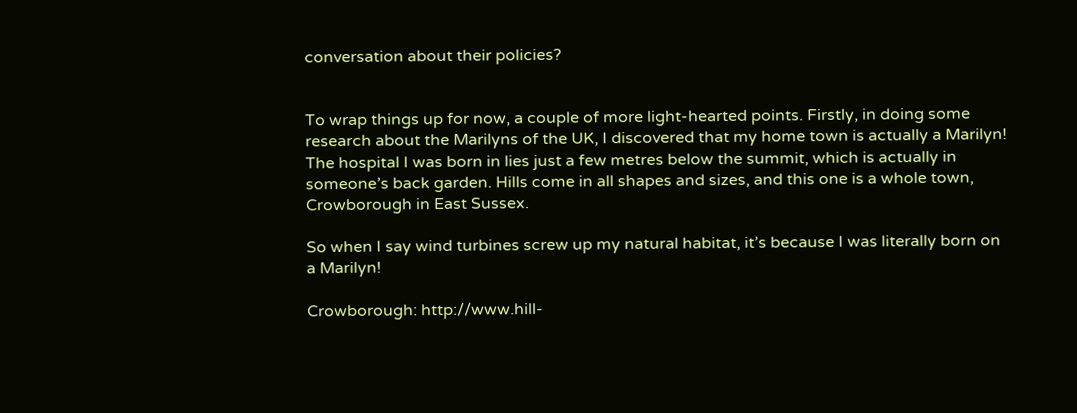conversation about their policies?


To wrap things up for now, a couple of more light-hearted points. Firstly, in doing some research about the Marilyns of the UK, I discovered that my home town is actually a Marilyn! The hospital I was born in lies just a few metres below the summit, which is actually in someone’s back garden. Hills come in all shapes and sizes, and this one is a whole town, Crowborough in East Sussex.

So when I say wind turbines screw up my natural habitat, it’s because I was literally born on a Marilyn!

Crowborough: http://www.hill-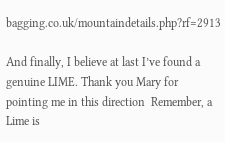bagging.co.uk/mountaindetails.php?rf=2913

And finally, I believe at last I’ve found a genuine LIME. Thank you Mary for pointing me in this direction  Remember, a Lime is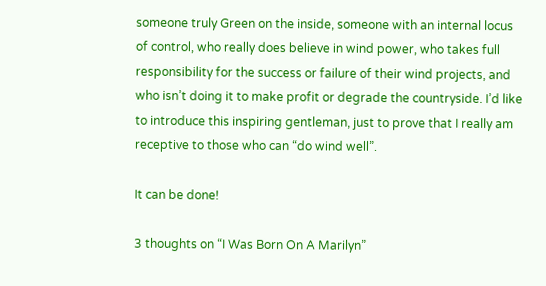someone truly Green on the inside, someone with an internal locus of control, who really does believe in wind power, who takes full responsibility for the success or failure of their wind projects, and who isn’t doing it to make profit or degrade the countryside. I’d like to introduce this inspiring gentleman, just to prove that I really am receptive to those who can “do wind well”.

It can be done!

3 thoughts on “I Was Born On A Marilyn”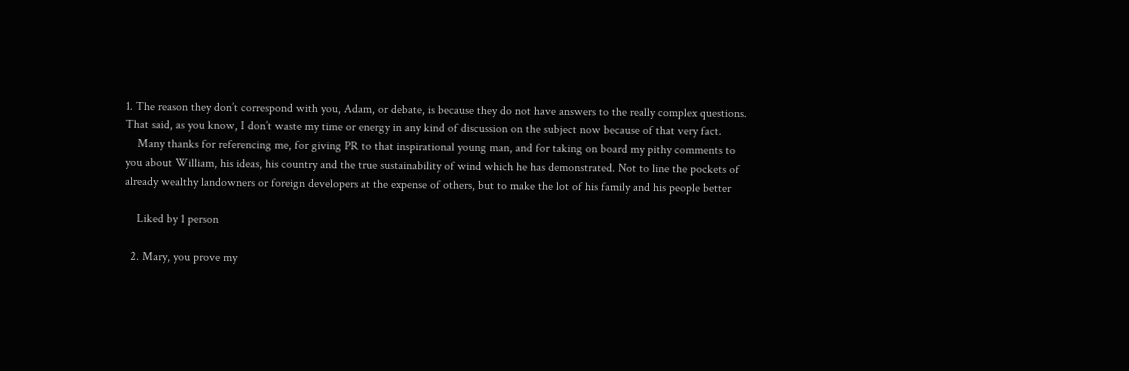1. The reason they don’t correspond with you, Adam, or debate, is because they do not have answers to the really complex questions. That said, as you know, I don’t waste my time or energy in any kind of discussion on the subject now because of that very fact.
    Many thanks for referencing me, for giving PR to that inspirational young man, and for taking on board my pithy comments to you about William, his ideas, his country and the true sustainability of wind which he has demonstrated. Not to line the pockets of already wealthy landowners or foreign developers at the expense of others, but to make the lot of his family and his people better

    Liked by 1 person

  2. Mary, you prove my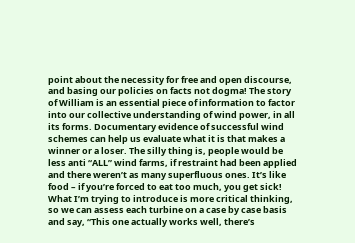point about the necessity for free and open discourse, and basing our policies on facts not dogma! The story of William is an essential piece of information to factor into our collective understanding of wind power, in all its forms. Documentary evidence of successful wind schemes can help us evaluate what it is that makes a winner or a loser. The silly thing is, people would be less anti “ALL” wind farms, if restraint had been applied and there weren’t as many superfluous ones. It’s like food – if you’re forced to eat too much, you get sick! What I’m trying to introduce is more critical thinking, so we can assess each turbine on a case by case basis and say, “This one actually works well, there’s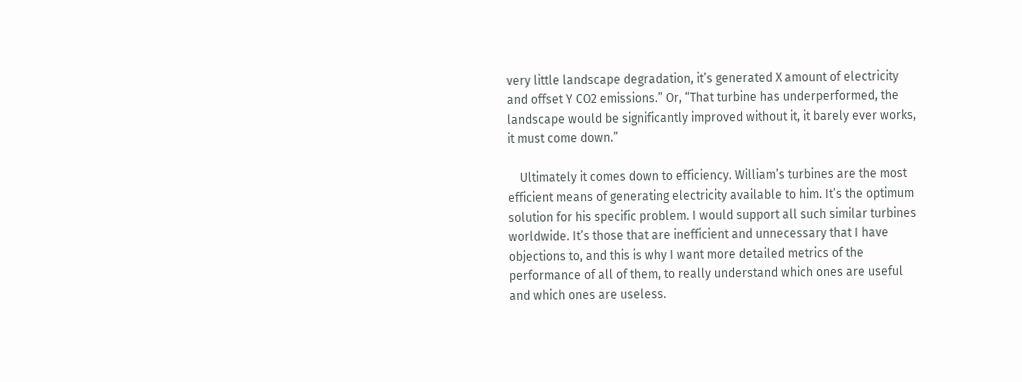very little landscape degradation, it’s generated X amount of electricity and offset Y CO2 emissions.” Or, “That turbine has underperformed, the landscape would be significantly improved without it, it barely ever works, it must come down.”

    Ultimately it comes down to efficiency. William’s turbines are the most efficient means of generating electricity available to him. It’s the optimum solution for his specific problem. I would support all such similar turbines worldwide. It’s those that are inefficient and unnecessary that I have objections to, and this is why I want more detailed metrics of the performance of all of them, to really understand which ones are useful and which ones are useless.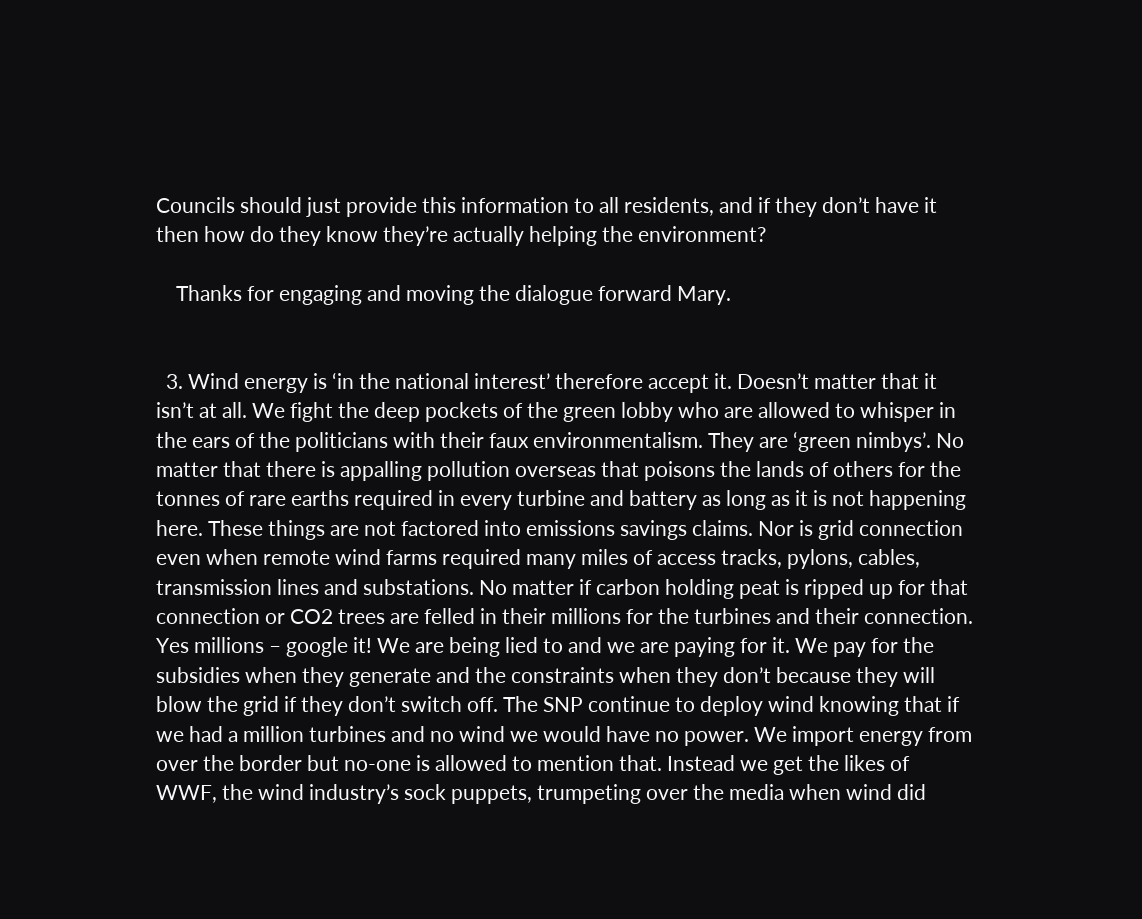Councils should just provide this information to all residents, and if they don’t have it then how do they know they’re actually helping the environment?

    Thanks for engaging and moving the dialogue forward Mary.


  3. Wind energy is ‘in the national interest’ therefore accept it. Doesn’t matter that it isn’t at all. We fight the deep pockets of the green lobby who are allowed to whisper in the ears of the politicians with their faux environmentalism. They are ‘green nimbys’. No matter that there is appalling pollution overseas that poisons the lands of others for the tonnes of rare earths required in every turbine and battery as long as it is not happening here. These things are not factored into emissions savings claims. Nor is grid connection even when remote wind farms required many miles of access tracks, pylons, cables, transmission lines and substations. No matter if carbon holding peat is ripped up for that connection or CO2 trees are felled in their millions for the turbines and their connection. Yes millions – google it! We are being lied to and we are paying for it. We pay for the subsidies when they generate and the constraints when they don’t because they will blow the grid if they don’t switch off. The SNP continue to deploy wind knowing that if we had a million turbines and no wind we would have no power. We import energy from over the border but no-one is allowed to mention that. Instead we get the likes of WWF, the wind industry’s sock puppets, trumpeting over the media when wind did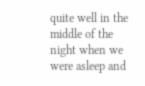quite well in the middle of the night when we were asleep and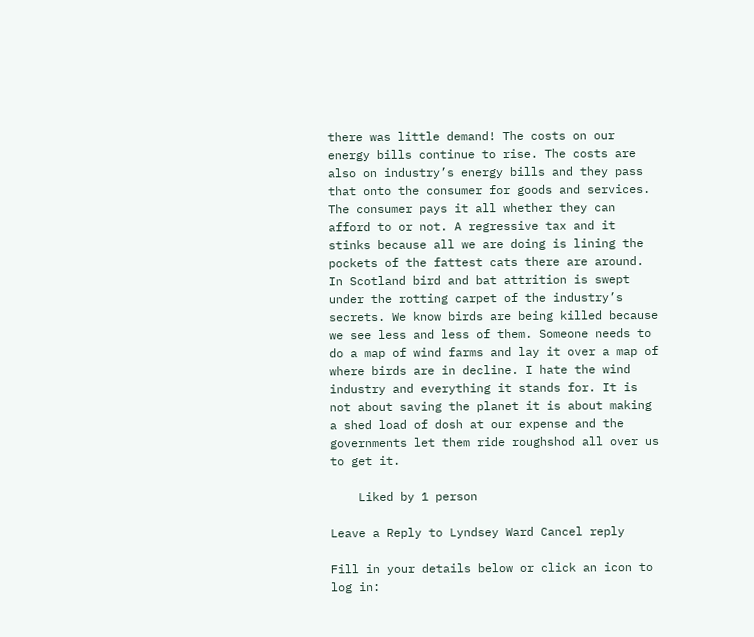there was little demand! The costs on our energy bills continue to rise. The costs are also on industry’s energy bills and they pass that onto the consumer for goods and services. The consumer pays it all whether they can afford to or not. A regressive tax and it stinks because all we are doing is lining the pockets of the fattest cats there are around. In Scotland bird and bat attrition is swept under the rotting carpet of the industry’s secrets. We know birds are being killed because we see less and less of them. Someone needs to do a map of wind farms and lay it over a map of where birds are in decline. I hate the wind industry and everything it stands for. It is not about saving the planet it is about making a shed load of dosh at our expense and the governments let them ride roughshod all over us to get it.

    Liked by 1 person

Leave a Reply to Lyndsey Ward Cancel reply

Fill in your details below or click an icon to log in: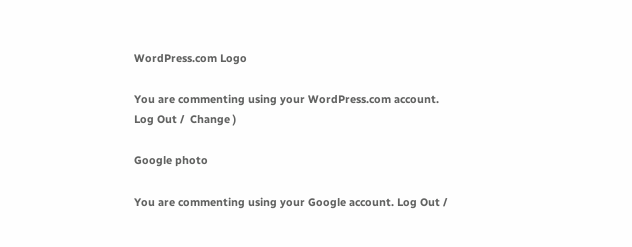WordPress.com Logo

You are commenting using your WordPress.com account. Log Out /  Change )

Google photo

You are commenting using your Google account. Log Out /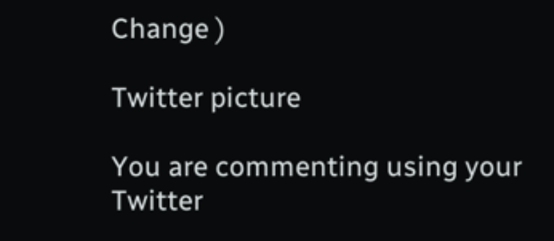Change )

Twitter picture

You are commenting using your Twitter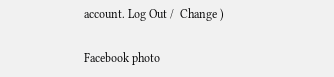account. Log Out /  Change )

Facebook photo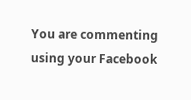You are commenting using your Facebook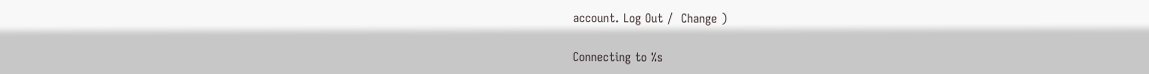account. Log Out /  Change )

Connecting to %s